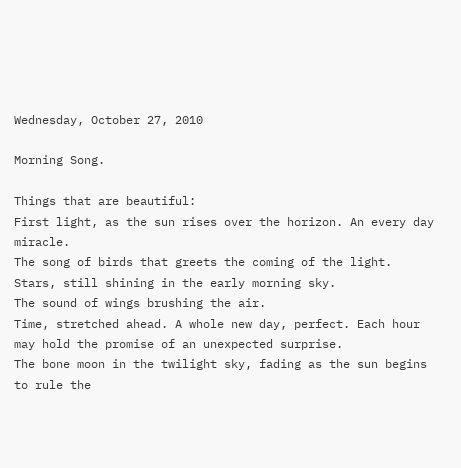Wednesday, October 27, 2010

Morning Song.

Things that are beautiful:
First light, as the sun rises over the horizon. An every day miracle.
The song of birds that greets the coming of the light.
Stars, still shining in the early morning sky.
The sound of wings brushing the air.
Time, stretched ahead. A whole new day, perfect. Each hour may hold the promise of an unexpected surprise.
The bone moon in the twilight sky, fading as the sun begins to rule the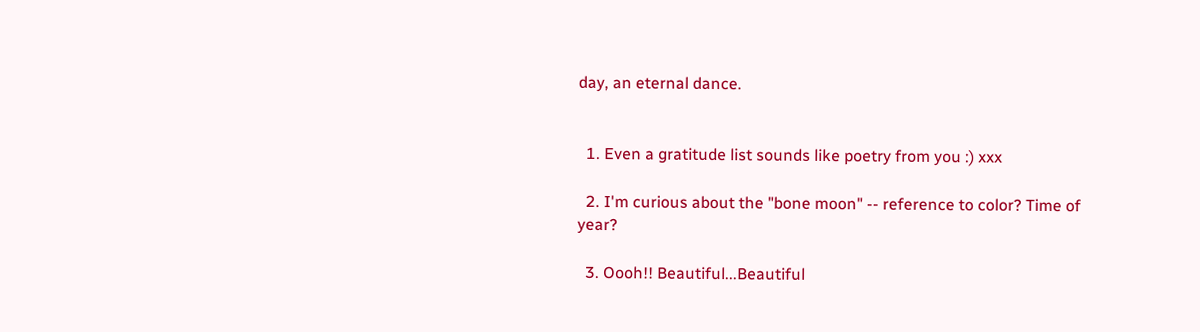day, an eternal dance.


  1. Even a gratitude list sounds like poetry from you :) xxx

  2. I'm curious about the "bone moon" -- reference to color? Time of year?

  3. Oooh!! Beautiful...Beautiful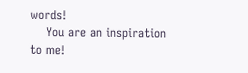words!
    You are an inspiration to me!